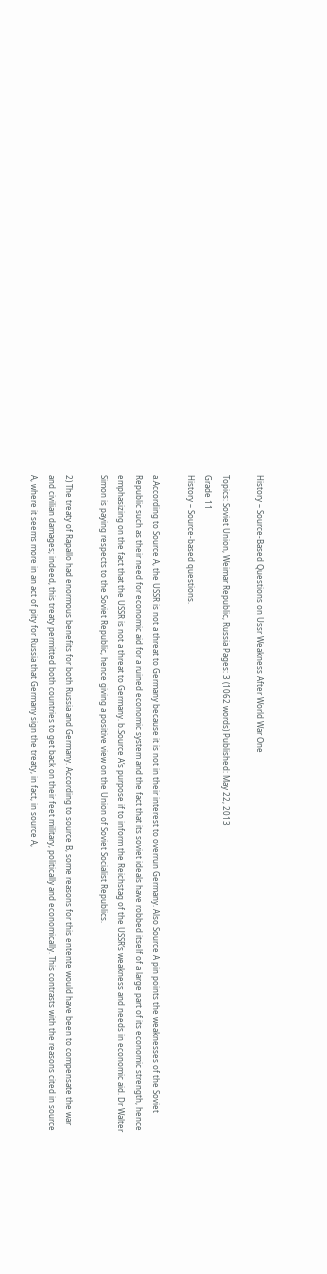History – Source-Based Questions on Ussr Weakness After World War One

Topics: Soviet Union, Weimar Republic, Russia Pages: 3 (1062 words) Published: May 22, 2013
Grade 11
History – Source-based questions.

a.According to Source A, the USSR is not a threat to Germany because it is not in their interest to overrun Germany. Also Source A pin points the weaknesses of the Soviet Republic such as their need for economic aid for a ruined economic system and the fact that its soviet ideals have robbed itself of a large part of its economic strength, hence emphasizing on the fact that the USSR is not a threat to Germany. b.Source A’s purpose if to inform the Reichstag of the USSR’s weakness and needs in economic aid. Dr Walter Simon is paying respects to the Soviet Republic, hence giving a positive view on the Union of Soviet Socialist Republics.

2) The treaty of Rapallo had enormous benefits for both Russia and Germany. According to source B, some reasons for this entente would have been to compensate the war and civilian damages; indeed, this treaty permitted both countries to get back on their feet military, politically and economically. This contrasts with the reasons cited in source A, where it seems more in an act of pity for Russia that Germany sign the treaty, in fact, in source A,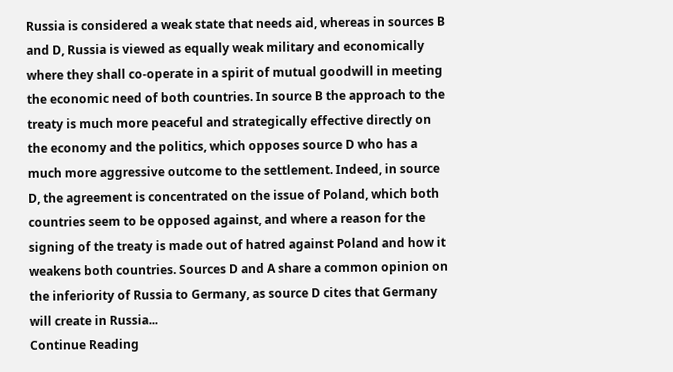Russia is considered a weak state that needs aid, whereas in sources B and D, Russia is viewed as equally weak military and economically where they shall co-operate in a spirit of mutual goodwill in meeting the economic need of both countries. In source B the approach to the treaty is much more peaceful and strategically effective directly on the economy and the politics, which opposes source D who has a much more aggressive outcome to the settlement. Indeed, in source D, the agreement is concentrated on the issue of Poland, which both countries seem to be opposed against, and where a reason for the signing of the treaty is made out of hatred against Poland and how it weakens both countries. Sources D and A share a common opinion on the inferiority of Russia to Germany, as source D cites that Germany will create in Russia...
Continue Reading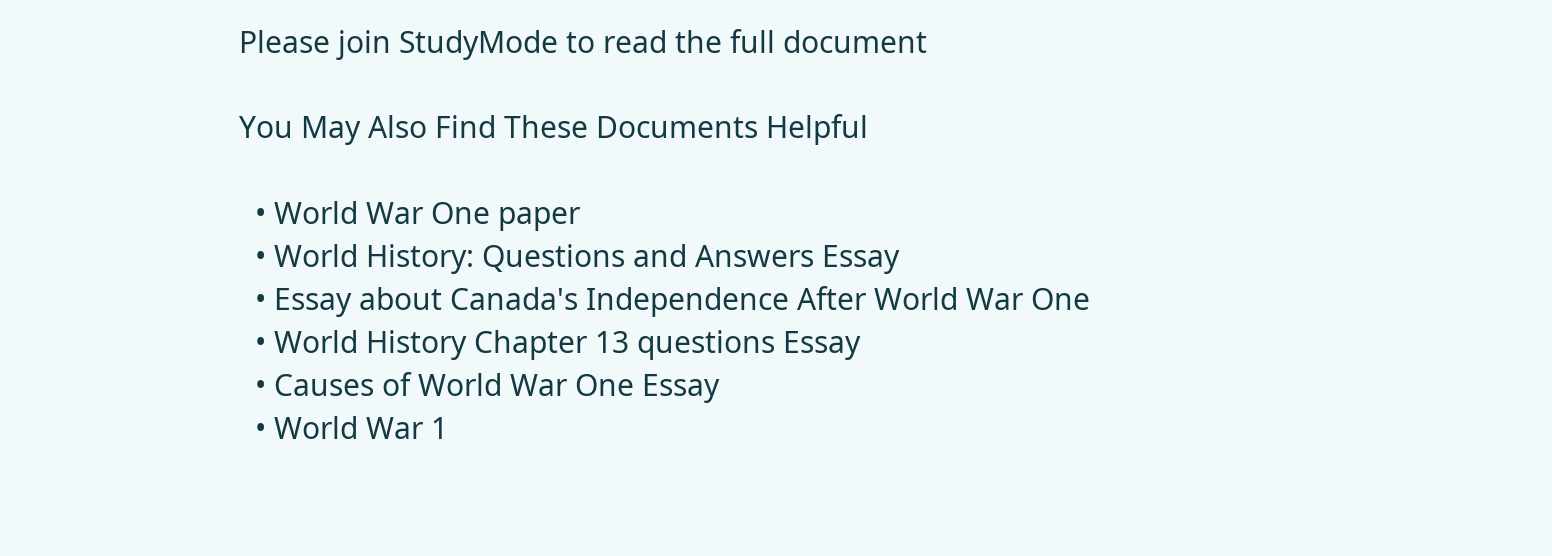Please join StudyMode to read the full document

You May Also Find These Documents Helpful

  • World War One paper
  • World History: Questions and Answers Essay
  • Essay about Canada's Independence After World War One
  • World History Chapter 13 questions Essay
  • Causes of World War One Essay
  • World War 1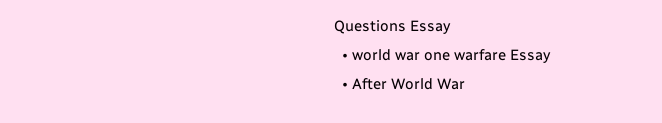Questions Essay
  • world war one warfare Essay
  • After World War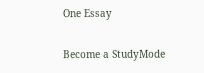One Essay

Become a StudyMode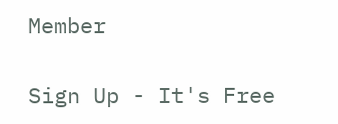Member

Sign Up - It's Free